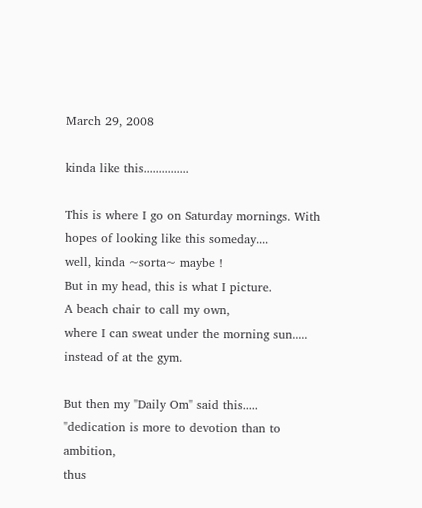March 29, 2008

kinda like this...............

This is where I go on Saturday mornings. With hopes of looking like this someday....
well, kinda ~sorta~ maybe !
But in my head, this is what I picture.
A beach chair to call my own,
where I can sweat under the morning sun.....
instead of at the gym.

But then my "Daily Om" said this.....
"dedication is more to devotion than to ambition,
thus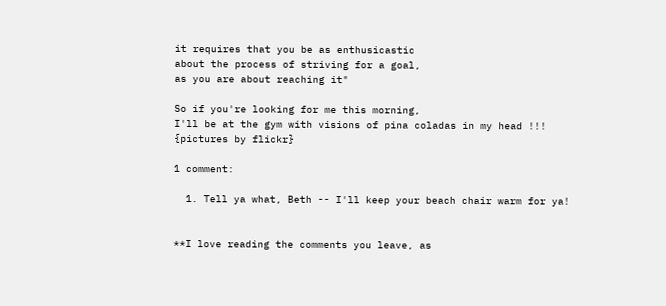it requires that you be as enthusicastic
about the process of striving for a goal,
as you are about reaching it"

So if you're looking for me this morning,
I'll be at the gym with visions of pina coladas in my head !!!
{pictures by flickr}

1 comment:

  1. Tell ya what, Beth -- I'll keep your beach chair warm for ya!


**I love reading the comments you leave, as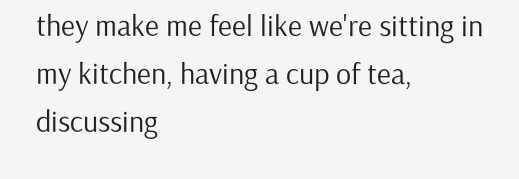they make me feel like we're sitting in my kitchen, having a cup of tea, discussing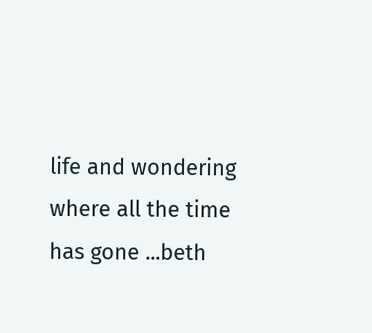life and wondering where all the time has gone ...beth